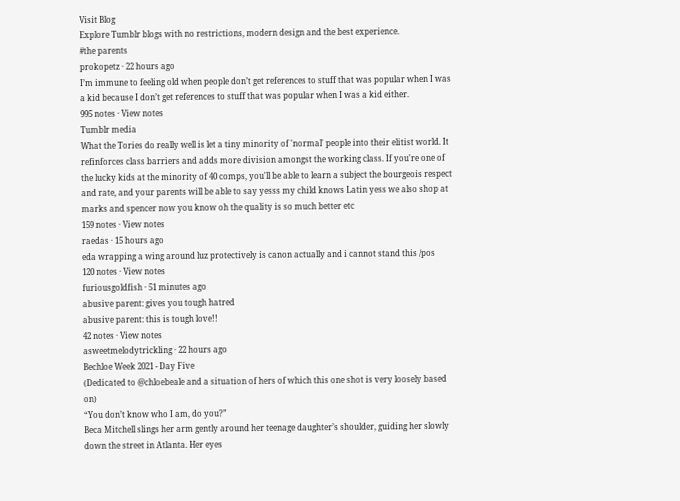Visit Blog
Explore Tumblr blogs with no restrictions, modern design and the best experience.
#the parents
prokopetz · 22 hours ago
I’m immune to feeling old when people don’t get references to stuff that was popular when I was a kid because I don’t get references to stuff that was popular when I was a kid either.
995 notes · View notes
Tumblr media
What the Tories do really well is let a tiny minority of 'normal' people into their elitist world. It refinforces class barriers and adds more division amongst the working class. If you're one of the lucky kids at the minority of 40 comps, you'll be able to learn a subject the bourgeois respect and rate, and your parents will be able to say yesss my child knows Latin yess we also shop at marks and spencer now you know oh the quality is so much better etc
159 notes · View notes
raedas · 15 hours ago
eda wrapping a wing around luz protectively is canon actually and i cannot stand this /pos
120 notes · View notes
furiousgoldfish · 51 minutes ago
abusive parent: gives you tough hatred
abusive parent: this is tough love!!
42 notes · View notes
asweetmelodytrickling · 22 hours ago
Bechloe Week 2021 - Day Five
(Dedicated to @chloebeale and a situation of hers of which this one shot is very loosely based on)
“You don’t know who I am, do you?”
Beca Mitchell slings her arm gently around her teenage daughter’s shoulder, guiding her slowly down the street in Atlanta. Her eyes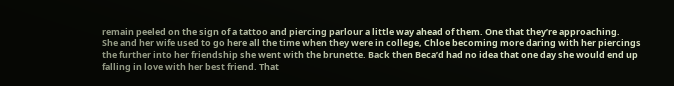remain peeled on the sign of a tattoo and piercing parlour a little way ahead of them. One that they’re approaching.
She and her wife used to go here all the time when they were in college, Chloe becoming more daring with her piercings the further into her friendship she went with the brunette. Back then Beca’d had no idea that one day she would end up falling in love with her best friend. That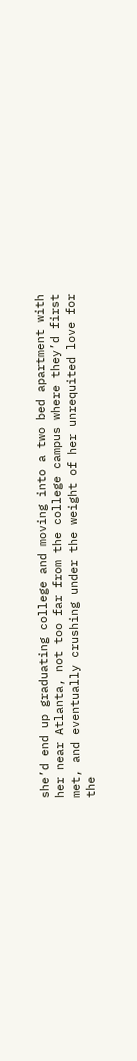she’d end up graduating college and moving into a two bed apartment with her near Atlanta, not too far from the college campus where they’d first met, and eventually crushing under the weight of her unrequited love for the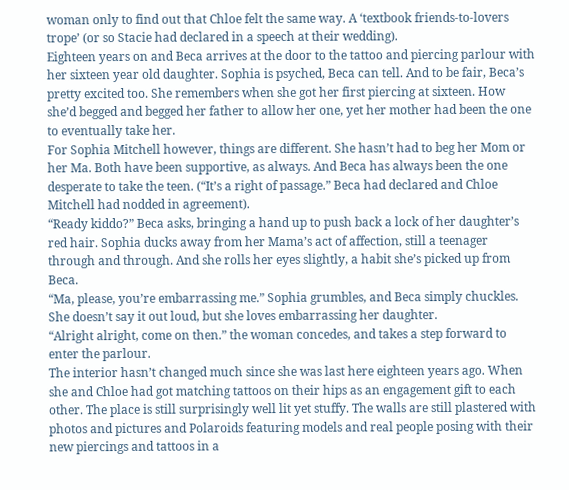woman only to find out that Chloe felt the same way. A ‘textbook friends-to-lovers trope’ (or so Stacie had declared in a speech at their wedding).
Eighteen years on and Beca arrives at the door to the tattoo and piercing parlour with her sixteen year old daughter. Sophia is psyched, Beca can tell. And to be fair, Beca’s pretty excited too. She remembers when she got her first piercing at sixteen. How she’d begged and begged her father to allow her one, yet her mother had been the one to eventually take her.
For Sophia Mitchell however, things are different. She hasn’t had to beg her Mom or her Ma. Both have been supportive, as always. And Beca has always been the one desperate to take the teen. (“It’s a right of passage.” Beca had declared and Chloe Mitchell had nodded in agreement).
“Ready kiddo?” Beca asks, bringing a hand up to push back a lock of her daughter’s red hair. Sophia ducks away from her Mama’s act of affection, still a teenager through and through. And she rolls her eyes slightly, a habit she’s picked up from Beca.
“Ma, please, you’re embarrassing me.” Sophia grumbles, and Beca simply chuckles. She doesn’t say it out loud, but she loves embarrassing her daughter.
“Alright alright, come on then.” the woman concedes, and takes a step forward to enter the parlour.
The interior hasn’t changed much since she was last here eighteen years ago. When she and Chloe had got matching tattoos on their hips as an engagement gift to each other. The place is still surprisingly well lit yet stuffy. The walls are still plastered with photos and pictures and Polaroids featuring models and real people posing with their new piercings and tattoos in a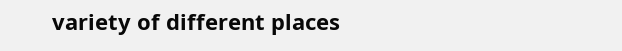variety of different places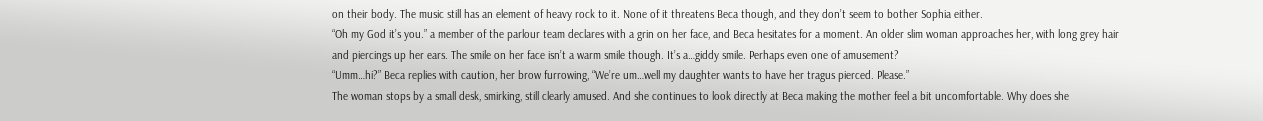on their body. The music still has an element of heavy rock to it. None of it threatens Beca though, and they don’t seem to bother Sophia either.
“Oh my God it’s you.” a member of the parlour team declares with a grin on her face, and Beca hesitates for a moment. An older slim woman approaches her, with long grey hair and piercings up her ears. The smile on her face isn’t a warm smile though. It’s a…giddy smile. Perhaps even one of amusement?
“Umm…hi?” Beca replies with caution, her brow furrowing, “We’re um…well my daughter wants to have her tragus pierced. Please.”
The woman stops by a small desk, smirking, still clearly amused. And she continues to look directly at Beca making the mother feel a bit uncomfortable. Why does she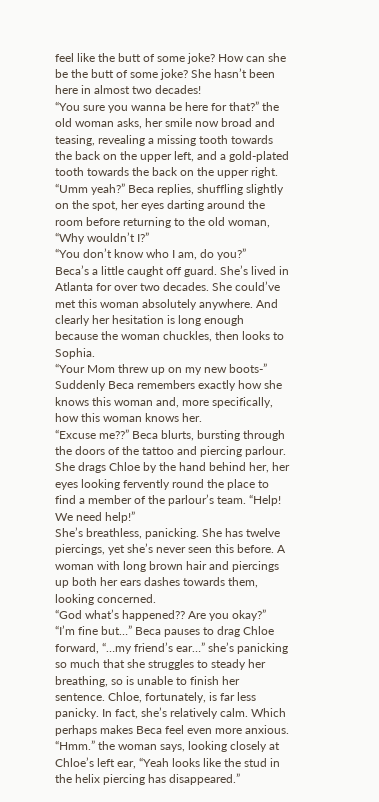feel like the butt of some joke? How can she be the butt of some joke? She hasn’t been here in almost two decades!
“You sure you wanna be here for that?” the old woman asks, her smile now broad and teasing, revealing a missing tooth towards the back on the upper left, and a gold-plated tooth towards the back on the upper right.
“Umm yeah?” Beca replies, shuffling slightly on the spot, her eyes darting around the room before returning to the old woman, “Why wouldn’t I?”
“You don’t know who I am, do you?”
Beca’s a little caught off guard. She’s lived in Atlanta for over two decades. She could’ve met this woman absolutely anywhere. And clearly her hesitation is long enough because the woman chuckles, then looks to Sophia.
“Your Mom threw up on my new boots-”
Suddenly Beca remembers exactly how she knows this woman and, more specifically, how this woman knows her.
“Excuse me??” Beca blurts, bursting through the doors of the tattoo and piercing parlour. She drags Chloe by the hand behind her, her eyes looking fervently round the place to find a member of the parlour’s team. “Help! We need help!”
She’s breathless, panicking. She has twelve piercings, yet she’s never seen this before. A woman with long brown hair and piercings up both her ears dashes towards them, looking concerned.
“God what’s happened?? Are you okay?”
“I’m fine but…” Beca pauses to drag Chloe forward, “…my friend’s ear…” she’s panicking so much that she struggles to steady her breathing, so is unable to finish her sentence. Chloe, fortunately, is far less panicky. In fact, she’s relatively calm. Which perhaps makes Beca feel even more anxious.
“Hmm.” the woman says, looking closely at Chloe’s left ear, “Yeah looks like the stud in the helix piercing has disappeared.”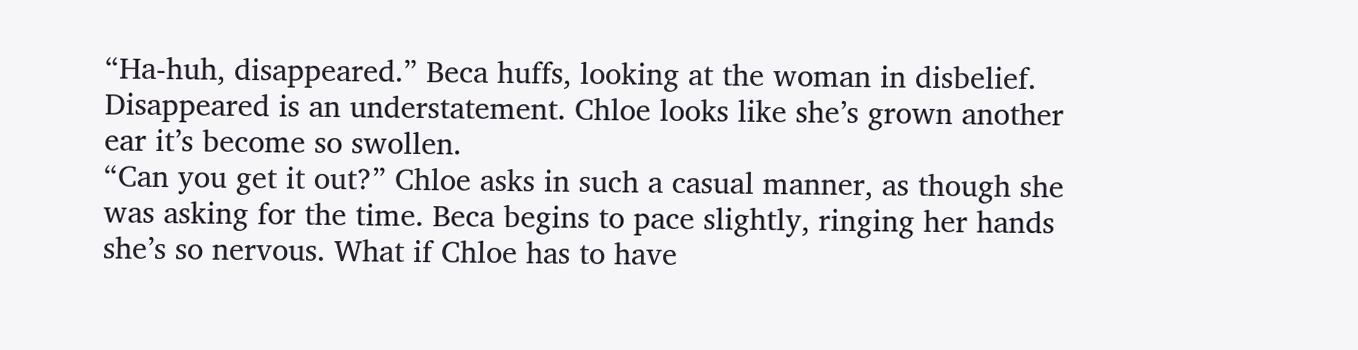“Ha-huh, disappeared.” Beca huffs, looking at the woman in disbelief. Disappeared is an understatement. Chloe looks like she’s grown another ear it’s become so swollen.
“Can you get it out?” Chloe asks in such a casual manner, as though she was asking for the time. Beca begins to pace slightly, ringing her hands she’s so nervous. What if Chloe has to have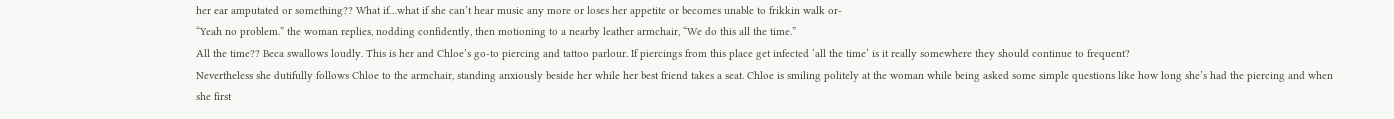her ear amputated or something?? What if…what if she can’t hear music any more or loses her appetite or becomes unable to frikkin walk or-
“Yeah no problem.” the woman replies, nodding confidently, then motioning to a nearby leather armchair, “We do this all the time.”
All the time?? Beca swallows loudly. This is her and Chloe’s go-to piercing and tattoo parlour. If piercings from this place get infected ‘all the time’ is it really somewhere they should continue to frequent?
Nevertheless she dutifully follows Chloe to the armchair, standing anxiously beside her while her best friend takes a seat. Chloe is smiling politely at the woman while being asked some simple questions like how long she’s had the piercing and when she first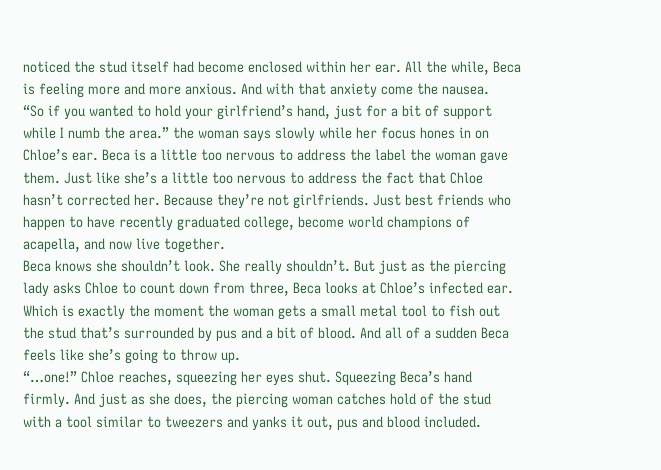noticed the stud itself had become enclosed within her ear. All the while, Beca is feeling more and more anxious. And with that anxiety come the nausea.
“So if you wanted to hold your girlfriend’s hand, just for a bit of support while I numb the area.” the woman says slowly while her focus hones in on Chloe’s ear. Beca is a little too nervous to address the label the woman gave them. Just like she’s a little too nervous to address the fact that Chloe hasn’t corrected her. Because they’re not girlfriends. Just best friends who happen to have recently graduated college, become world champions of acapella, and now live together.
Beca knows she shouldn’t look. She really shouldn’t. But just as the piercing lady asks Chloe to count down from three, Beca looks at Chloe’s infected ear. Which is exactly the moment the woman gets a small metal tool to fish out the stud that’s surrounded by pus and a bit of blood. And all of a sudden Beca feels like she’s going to throw up.
“…one!” Chloe reaches, squeezing her eyes shut. Squeezing Beca’s hand firmly. And just as she does, the piercing woman catches hold of the stud with a tool similar to tweezers and yanks it out, pus and blood included.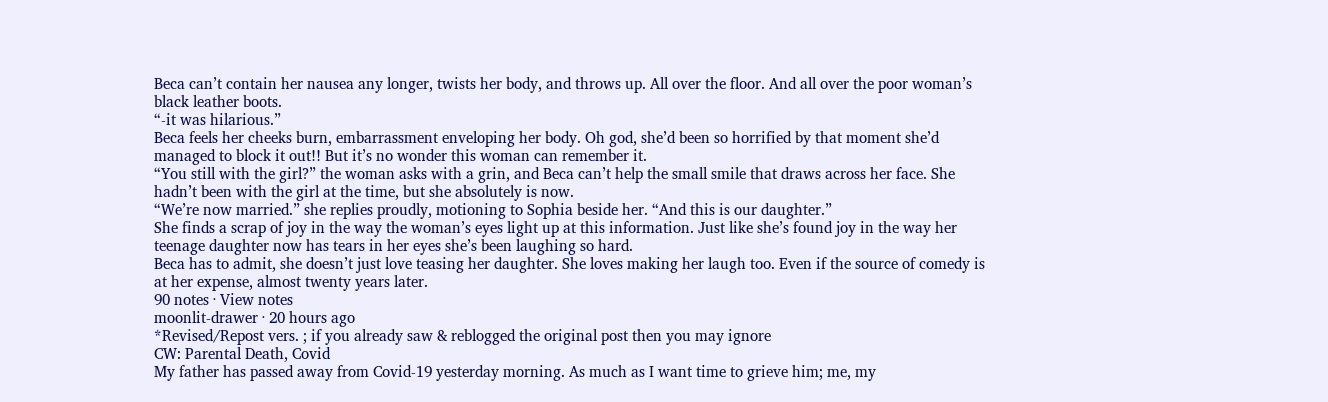Beca can’t contain her nausea any longer, twists her body, and throws up. All over the floor. And all over the poor woman’s black leather boots.
“-it was hilarious.”
Beca feels her cheeks burn, embarrassment enveloping her body. Oh god, she’d been so horrified by that moment she’d managed to block it out!! But it’s no wonder this woman can remember it.
“You still with the girl?” the woman asks with a grin, and Beca can’t help the small smile that draws across her face. She hadn’t been with the girl at the time, but she absolutely is now.
“We’re now married.” she replies proudly, motioning to Sophia beside her. “And this is our daughter.”
She finds a scrap of joy in the way the woman’s eyes light up at this information. Just like she’s found joy in the way her teenage daughter now has tears in her eyes she’s been laughing so hard.
Beca has to admit, she doesn’t just love teasing her daughter. She loves making her laugh too. Even if the source of comedy is at her expense, almost twenty years later.
90 notes · View notes
moonlit-drawer · 20 hours ago
*Revised/Repost vers. ; if you already saw & reblogged the original post then you may ignore
CW: Parental Death, Covid
My father has passed away from Covid-19 yesterday morning. As much as I want time to grieve him; me, my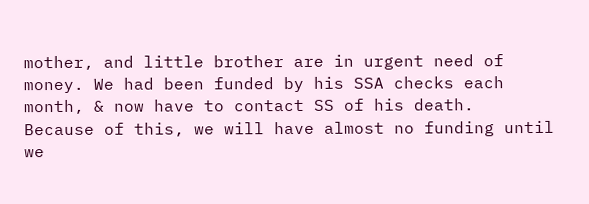mother, and little brother are in urgent need of money. We had been funded by his SSA checks each month, & now have to contact SS of his death.
Because of this, we will have almost no funding until we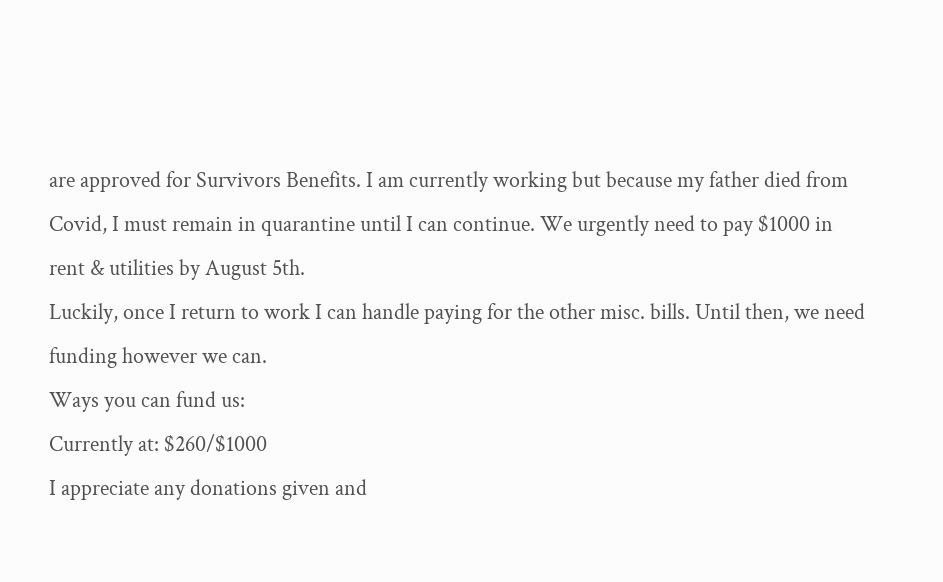are approved for Survivors Benefits. I am currently working but because my father died from Covid, I must remain in quarantine until I can continue. We urgently need to pay $1000 in rent & utilities by August 5th.
Luckily, once I return to work I can handle paying for the other misc. bills. Until then, we need funding however we can.
Ways you can fund us:
Currently at: $260/$1000
I appreciate any donations given and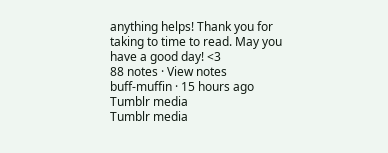anything helps! Thank you for taking to time to read. May you have a good day! <3
88 notes · View notes
buff-muffin · 15 hours ago
Tumblr media
Tumblr media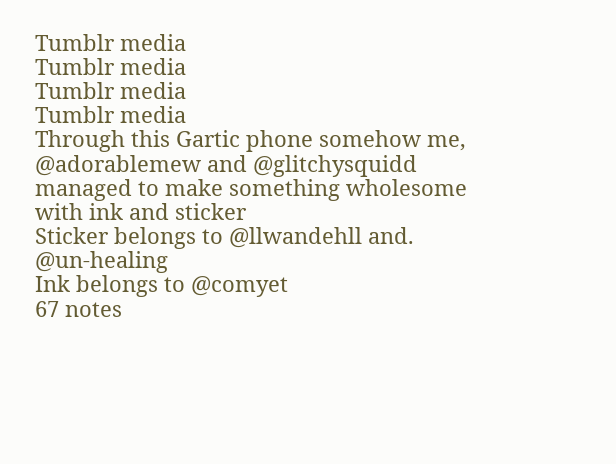Tumblr media
Tumblr media
Tumblr media
Tumblr media
Through this Gartic phone somehow me, @adorablemew and @glitchysquidd managed to make something wholesome with ink and sticker
Sticker belongs to @llwandehll and. @un-healing
Ink belongs to @comyet
67 notes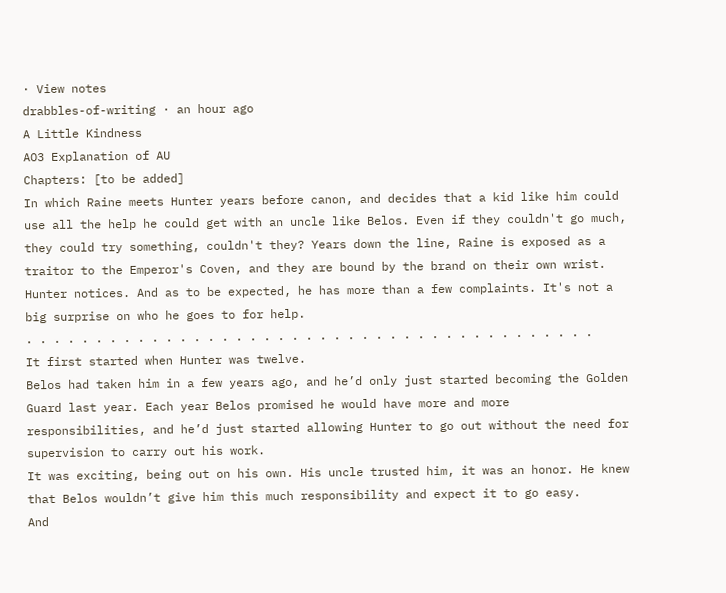· View notes
drabbles-of-writing · an hour ago
A Little Kindness
AO3 Explanation of AU
Chapters: [to be added]
In which Raine meets Hunter years before canon, and decides that a kid like him could use all the help he could get with an uncle like Belos. Even if they couldn't go much, they could try something, couldn't they? Years down the line, Raine is exposed as a traitor to the Emperor's Coven, and they are bound by the brand on their own wrist. Hunter notices. And as to be expected, he has more than a few complaints. It's not a big surprise on who he goes to for help.
. . . . . . . . . . . . . . . . . . . . . . . . . . . . . . . . . . . . . . . . .
It first started when Hunter was twelve.
Belos had taken him in a few years ago, and he’d only just started becoming the Golden Guard last year. Each year Belos promised he would have more and more responsibilities, and he’d just started allowing Hunter to go out without the need for supervision to carry out his work.
It was exciting, being out on his own. His uncle trusted him, it was an honor. He knew that Belos wouldn’t give him this much responsibility and expect it to go easy.
And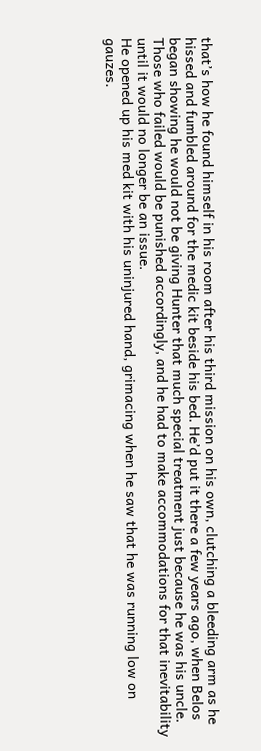that’s how he found himself in his room after his third mission on his own, clutching a bleeding arm as he hissed and fumbled around for the medic kit beside his bed. He’d put it there a few years ago, when Belos began showing he would not be giving Hunter that much special treatment just because he was his uncle. Those who failed would be punished accordingly, and he had to make accommodations for that inevitability until it would no longer be an issue.
He opened up his med kit with his uninjured hand, grimacing when he saw that he was running low on gauzes.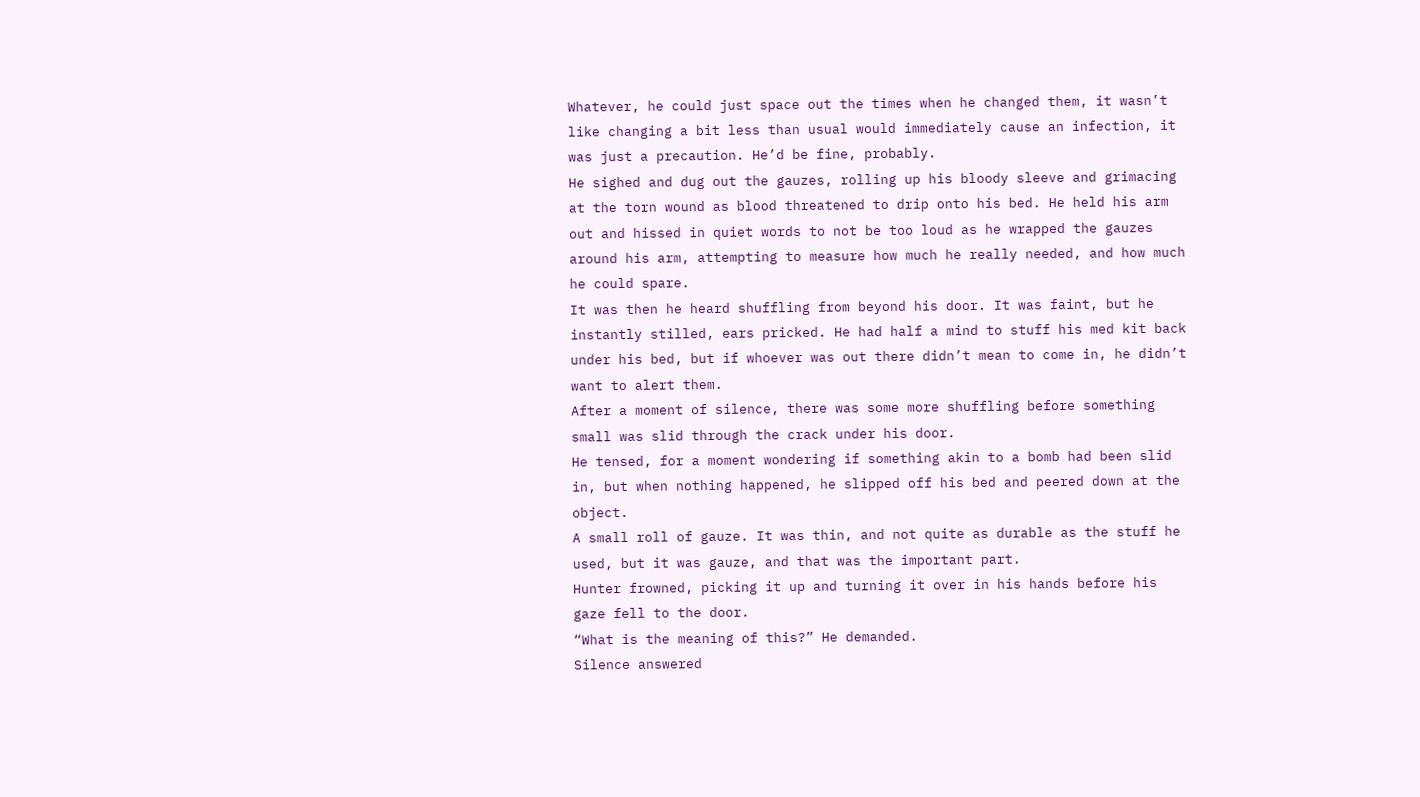Whatever, he could just space out the times when he changed them, it wasn’t like changing a bit less than usual would immediately cause an infection, it was just a precaution. He’d be fine, probably.
He sighed and dug out the gauzes, rolling up his bloody sleeve and grimacing at the torn wound as blood threatened to drip onto his bed. He held his arm out and hissed in quiet words to not be too loud as he wrapped the gauzes around his arm, attempting to measure how much he really needed, and how much he could spare.
It was then he heard shuffling from beyond his door. It was faint, but he instantly stilled, ears pricked. He had half a mind to stuff his med kit back under his bed, but if whoever was out there didn’t mean to come in, he didn’t want to alert them.
After a moment of silence, there was some more shuffling before something small was slid through the crack under his door.
He tensed, for a moment wondering if something akin to a bomb had been slid in, but when nothing happened, he slipped off his bed and peered down at the object.
A small roll of gauze. It was thin, and not quite as durable as the stuff he used, but it was gauze, and that was the important part.
Hunter frowned, picking it up and turning it over in his hands before his gaze fell to the door.
“What is the meaning of this?” He demanded.
Silence answered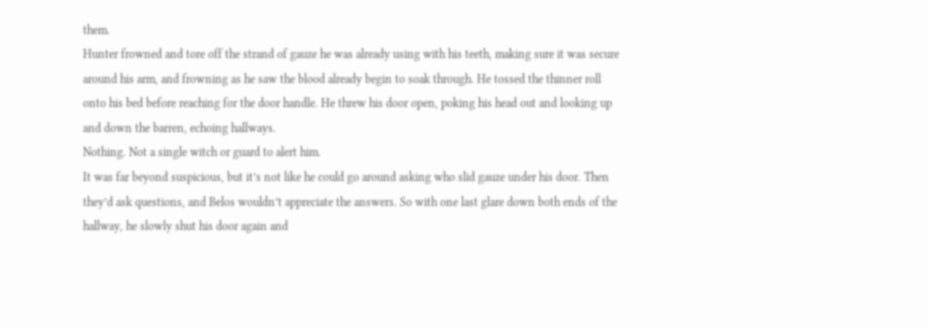them.
Hunter frowned and tore off the strand of gauze he was already using with his teeth, making sure it was secure around his arm, and frowning as he saw the blood already begin to soak through. He tossed the thinner roll onto his bed before reaching for the door handle. He threw his door open, poking his head out and looking up and down the barren, echoing hallways.
Nothing. Not a single witch or guard to alert him.
It was far beyond suspicious, but it’s not like he could go around asking who slid gauze under his door. Then they’d ask questions, and Belos wouldn’t appreciate the answers. So with one last glare down both ends of the hallway, he slowly shut his door again and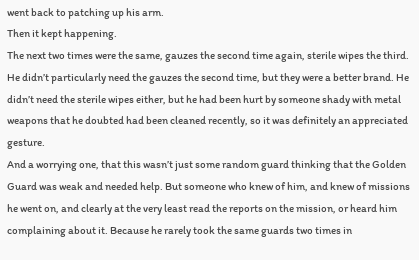went back to patching up his arm.
Then it kept happening.
The next two times were the same, gauzes the second time again, sterile wipes the third. He didn’t particularly need the gauzes the second time, but they were a better brand. He didn’t need the sterile wipes either, but he had been hurt by someone shady with metal weapons that he doubted had been cleaned recently, so it was definitely an appreciated gesture.
And a worrying one, that this wasn’t just some random guard thinking that the Golden Guard was weak and needed help. But someone who knew of him, and knew of missions he went on, and clearly at the very least read the reports on the mission, or heard him complaining about it. Because he rarely took the same guards two times in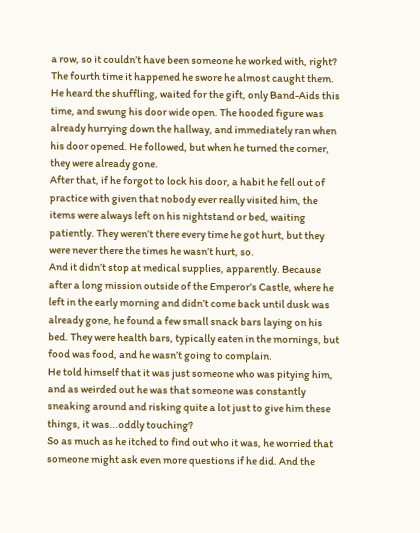a row, so it couldn’t have been someone he worked with, right?
The fourth time it happened he swore he almost caught them. He heard the shuffling, waited for the gift, only Band-Aids this time, and swung his door wide open. The hooded figure was already hurrying down the hallway, and immediately ran when his door opened. He followed, but when he turned the corner, they were already gone.
After that, if he forgot to lock his door, a habit he fell out of practice with given that nobody ever really visited him, the items were always left on his nightstand or bed, waiting patiently. They weren’t there every time he got hurt, but they were never there the times he wasn’t hurt, so.
And it didn’t stop at medical supplies, apparently. Because after a long mission outside of the Emperor’s Castle, where he left in the early morning and didn’t come back until dusk was already gone, he found a few small snack bars laying on his bed. They were health bars, typically eaten in the mornings, but food was food, and he wasn’t going to complain.
He told himself that it was just someone who was pitying him, and as weirded out he was that someone was constantly sneaking around and risking quite a lot just to give him these things, it was...oddly touching?
So as much as he itched to find out who it was, he worried that someone might ask even more questions if he did. And the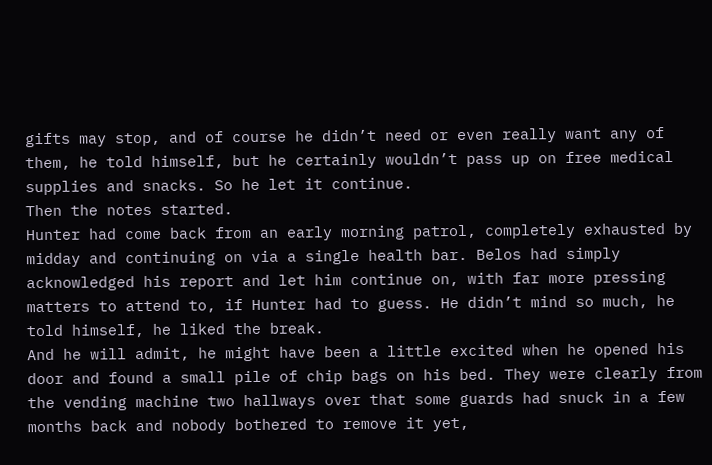gifts may stop, and of course he didn’t need or even really want any of them, he told himself, but he certainly wouldn’t pass up on free medical supplies and snacks. So he let it continue.
Then the notes started.
Hunter had come back from an early morning patrol, completely exhausted by midday and continuing on via a single health bar. Belos had simply acknowledged his report and let him continue on, with far more pressing matters to attend to, if Hunter had to guess. He didn’t mind so much, he told himself, he liked the break.
And he will admit, he might have been a little excited when he opened his door and found a small pile of chip bags on his bed. They were clearly from the vending machine two hallways over that some guards had snuck in a few months back and nobody bothered to remove it yet,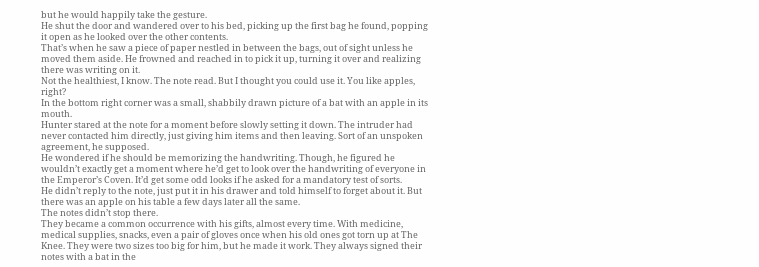but he would happily take the gesture.
He shut the door and wandered over to his bed, picking up the first bag he found, popping it open as he looked over the other contents.
That’s when he saw a piece of paper nestled in between the bags, out of sight unless he moved them aside. He frowned and reached in to pick it up, turning it over and realizing there was writing on it.
Not the healthiest, I know. The note read. But I thought you could use it. You like apples, right?
In the bottom right corner was a small, shabbily drawn picture of a bat with an apple in its mouth.
Hunter stared at the note for a moment before slowly setting it down. The intruder had never contacted him directly, just giving him items and then leaving. Sort of an unspoken agreement, he supposed.
He wondered if he should be memorizing the handwriting. Though, he figured he wouldn’t exactly get a moment where he’d get to look over the handwriting of everyone in the Emperor’s Coven. It’d get some odd looks if he asked for a mandatory test of sorts.
He didn’t reply to the note, just put it in his drawer and told himself to forget about it. But there was an apple on his table a few days later all the same.
The notes didn’t stop there.
They became a common occurrence with his gifts, almost every time. With medicine, medical supplies, snacks, even a pair of gloves once when his old ones got torn up at The Knee. They were two sizes too big for him, but he made it work. They always signed their notes with a bat in the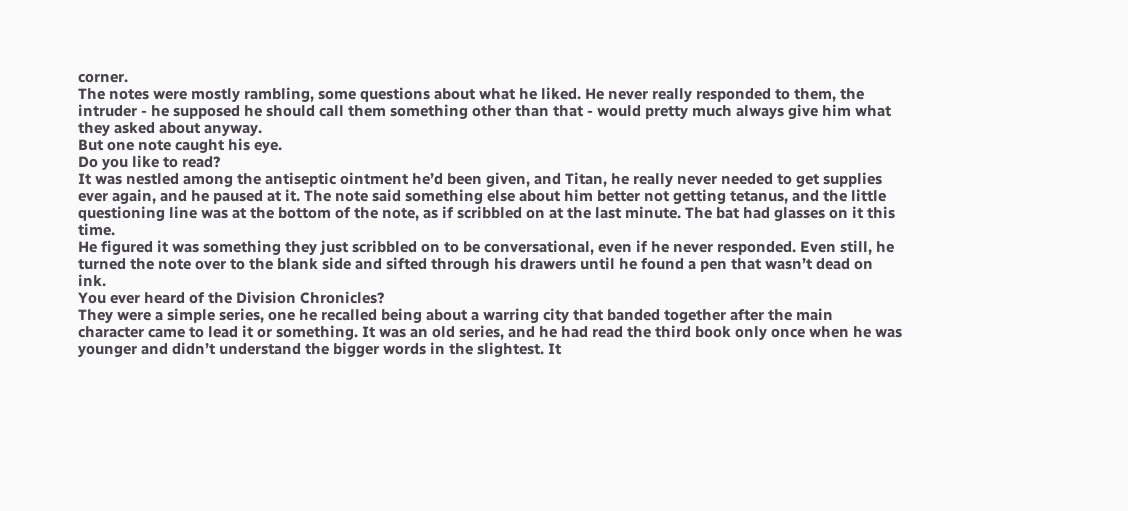corner.
The notes were mostly rambling, some questions about what he liked. He never really responded to them, the intruder - he supposed he should call them something other than that - would pretty much always give him what they asked about anyway.
But one note caught his eye.
Do you like to read?
It was nestled among the antiseptic ointment he’d been given, and Titan, he really never needed to get supplies ever again, and he paused at it. The note said something else about him better not getting tetanus, and the little questioning line was at the bottom of the note, as if scribbled on at the last minute. The bat had glasses on it this time.
He figured it was something they just scribbled on to be conversational, even if he never responded. Even still, he turned the note over to the blank side and sifted through his drawers until he found a pen that wasn’t dead on ink.
You ever heard of the Division Chronicles?
They were a simple series, one he recalled being about a warring city that banded together after the main character came to lead it or something. It was an old series, and he had read the third book only once when he was younger and didn’t understand the bigger words in the slightest. It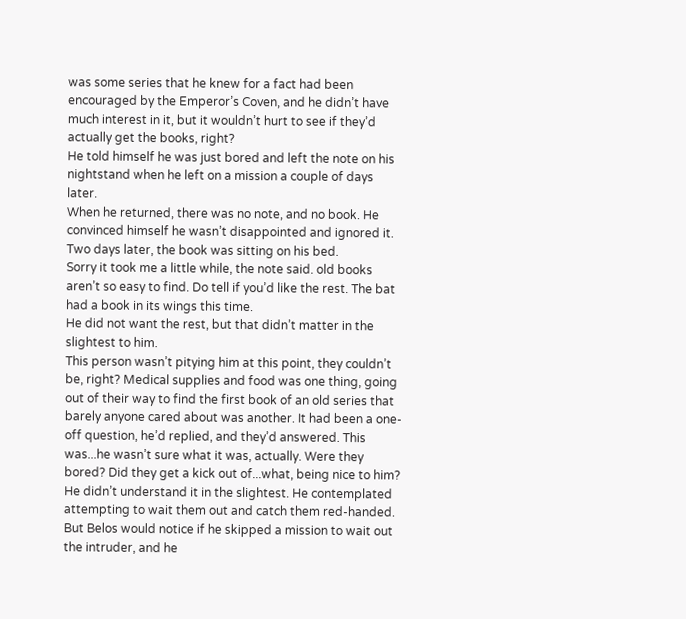was some series that he knew for a fact had been encouraged by the Emperor’s Coven, and he didn’t have much interest in it, but it wouldn’t hurt to see if they’d actually get the books, right?
He told himself he was just bored and left the note on his nightstand when he left on a mission a couple of days later.
When he returned, there was no note, and no book. He convinced himself he wasn’t disappointed and ignored it.
Two days later, the book was sitting on his bed.
Sorry it took me a little while, the note said. old books aren’t so easy to find. Do tell if you’d like the rest. The bat had a book in its wings this time.
He did not want the rest, but that didn’t matter in the slightest to him.
This person wasn’t pitying him at this point, they couldn’t be, right? Medical supplies and food was one thing, going out of their way to find the first book of an old series that barely anyone cared about was another. It had been a one-off question, he’d replied, and they’d answered. This was...he wasn’t sure what it was, actually. Were they bored? Did they get a kick out of...what, being nice to him?
He didn’t understand it in the slightest. He contemplated attempting to wait them out and catch them red-handed. But Belos would notice if he skipped a mission to wait out the intruder, and he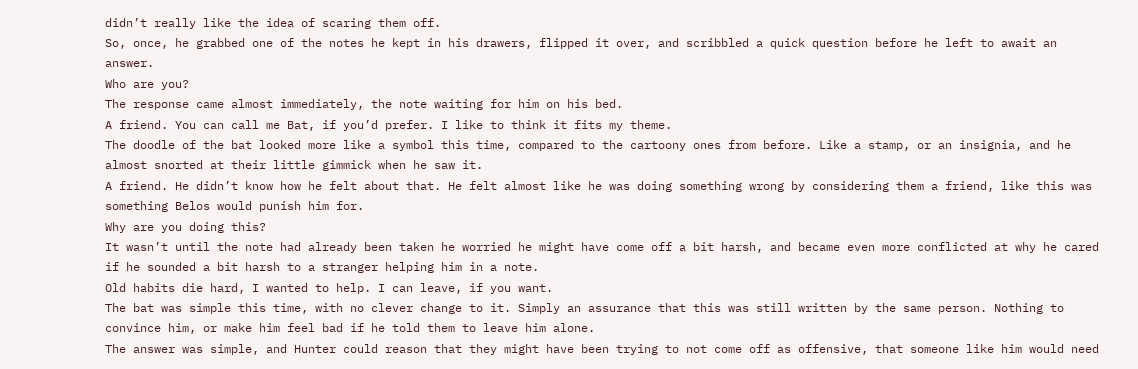didn’t really like the idea of scaring them off.
So, once, he grabbed one of the notes he kept in his drawers, flipped it over, and scribbled a quick question before he left to await an answer.
Who are you?
The response came almost immediately, the note waiting for him on his bed.
A friend. You can call me Bat, if you’d prefer. I like to think it fits my theme.
The doodle of the bat looked more like a symbol this time, compared to the cartoony ones from before. Like a stamp, or an insignia, and he almost snorted at their little gimmick when he saw it.
A friend. He didn’t know how he felt about that. He felt almost like he was doing something wrong by considering them a friend, like this was something Belos would punish him for.
Why are you doing this?
It wasn’t until the note had already been taken he worried he might have come off a bit harsh, and became even more conflicted at why he cared if he sounded a bit harsh to a stranger helping him in a note.
Old habits die hard, I wanted to help. I can leave, if you want.
The bat was simple this time, with no clever change to it. Simply an assurance that this was still written by the same person. Nothing to convince him, or make him feel bad if he told them to leave him alone.
The answer was simple, and Hunter could reason that they might have been trying to not come off as offensive, that someone like him would need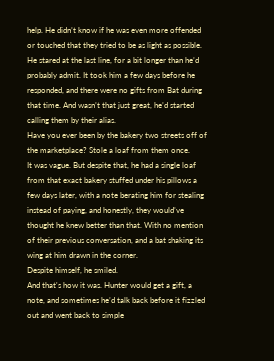help. He didn’t know if he was even more offended or touched that they tried to be as light as possible.
He stared at the last line, for a bit longer than he’d probably admit. It took him a few days before he responded, and there were no gifts from Bat during that time. And wasn’t that just great, he’d started calling them by their alias.
Have you ever been by the bakery two streets off of the marketplace? Stole a loaf from them once.
It was vague. But despite that, he had a single loaf from that exact bakery stuffed under his pillows a few days later, with a note berating him for stealing instead of paying, and honestly, they would’ve thought he knew better than that. With no mention of their previous conversation, and a bat shaking its wing at him drawn in the corner.
Despite himself, he smiled.
And that's how it was. Hunter would get a gift, a note, and sometimes he’d talk back before it fizzled out and went back to simple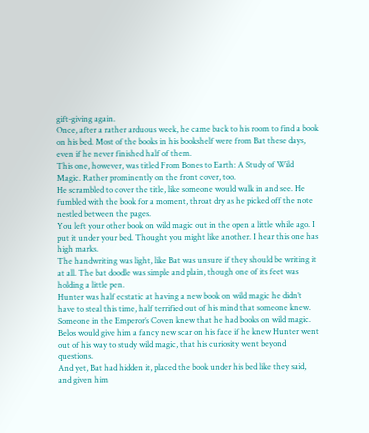gift-giving again.
Once, after a rather arduous week, he came back to his room to find a book on his bed. Most of the books in his bookshelf were from Bat these days, even if he never finished half of them.
This one, however, was titled From Bones to Earth: A Study of Wild Magic. Rather prominently on the front cover, too.
He scrambled to cover the title, like someone would walk in and see. He fumbled with the book for a moment, throat dry as he picked off the note nestled between the pages.
You left your other book on wild magic out in the open a little while ago. I put it under your bed. Thought you might like another. I hear this one has high marks.
The handwriting was light, like Bat was unsure if they should be writing it at all. The bat doodle was simple and plain, though one of its feet was holding a little pen.
Hunter was half ecstatic at having a new book on wild magic he didn’t have to steal this time, half terrified out of his mind that someone knew. Someone in the Emperor’s Coven knew that he had books on wild magic. Belos would give him a fancy new scar on his face if he knew Hunter went out of his way to study wild magic, that his curiosity went beyond questions.
And yet, Bat had hidden it, placed the book under his bed like they said, and given him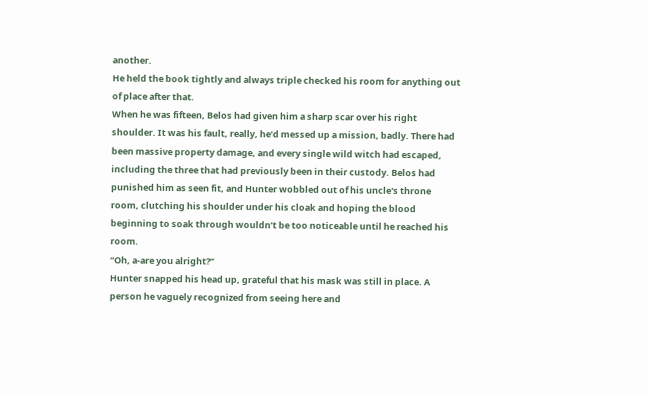another.
He held the book tightly and always triple checked his room for anything out of place after that.
When he was fifteen, Belos had given him a sharp scar over his right shoulder. It was his fault, really, he’d messed up a mission, badly. There had been massive property damage, and every single wild witch had escaped, including the three that had previously been in their custody. Belos had punished him as seen fit, and Hunter wobbled out of his uncle's throne room, clutching his shoulder under his cloak and hoping the blood beginning to soak through wouldn’t be too noticeable until he reached his room.
“Oh, a-are you alright?”
Hunter snapped his head up, grateful that his mask was still in place. A person he vaguely recognized from seeing here and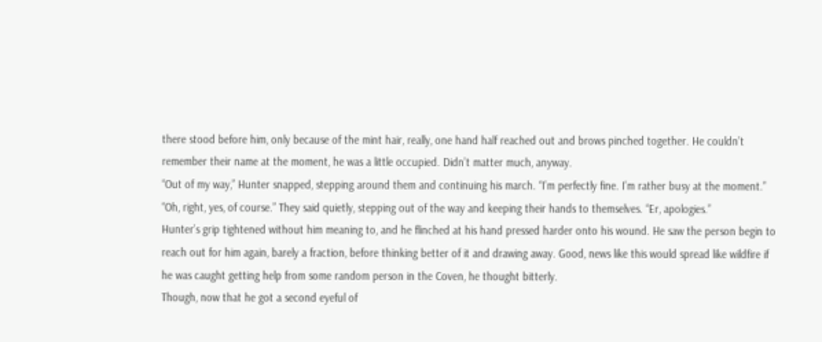there stood before him, only because of the mint hair, really, one hand half reached out and brows pinched together. He couldn’t remember their name at the moment, he was a little occupied. Didn’t matter much, anyway.
“Out of my way,” Hunter snapped, stepping around them and continuing his march. “I’m perfectly fine. I’m rather busy at the moment.”
“Oh, right, yes, of course.” They said quietly, stepping out of the way and keeping their hands to themselves. “Er, apologies.”
Hunter’s grip tightened without him meaning to, and he flinched at his hand pressed harder onto his wound. He saw the person begin to reach out for him again, barely a fraction, before thinking better of it and drawing away. Good, news like this would spread like wildfire if he was caught getting help from some random person in the Coven, he thought bitterly.
Though, now that he got a second eyeful of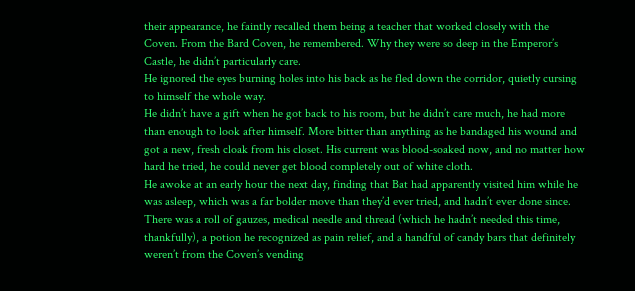their appearance, he faintly recalled them being a teacher that worked closely with the Coven. From the Bard Coven, he remembered. Why they were so deep in the Emperor’s Castle, he didn’t particularly care.
He ignored the eyes burning holes into his back as he fled down the corridor, quietly cursing to himself the whole way.
He didn’t have a gift when he got back to his room, but he didn’t care much, he had more than enough to look after himself. More bitter than anything as he bandaged his wound and got a new, fresh cloak from his closet. His current was blood-soaked now, and no matter how hard he tried, he could never get blood completely out of white cloth.
He awoke at an early hour the next day, finding that Bat had apparently visited him while he was asleep, which was a far bolder move than they’d ever tried, and hadn’t ever done since.
There was a roll of gauzes, medical needle and thread (which he hadn’t needed this time, thankfully), a potion he recognized as pain relief, and a handful of candy bars that definitely weren’t from the Coven’s vending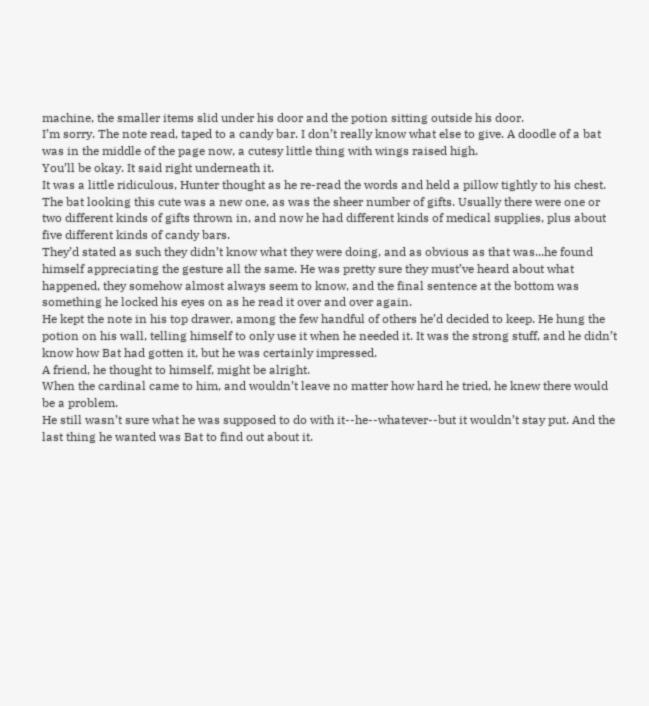machine, the smaller items slid under his door and the potion sitting outside his door.
I’m sorry. The note read, taped to a candy bar. I don’t really know what else to give. A doodle of a bat was in the middle of the page now, a cutesy little thing with wings raised high.
You’ll be okay. It said right underneath it.
It was a little ridiculous, Hunter thought as he re-read the words and held a pillow tightly to his chest. The bat looking this cute was a new one, as was the sheer number of gifts. Usually there were one or two different kinds of gifts thrown in, and now he had different kinds of medical supplies, plus about five different kinds of candy bars.
They’d stated as such they didn’t know what they were doing, and as obvious as that was...he found himself appreciating the gesture all the same. He was pretty sure they must’ve heard about what happened, they somehow almost always seem to know, and the final sentence at the bottom was something he locked his eyes on as he read it over and over again.
He kept the note in his top drawer, among the few handful of others he’d decided to keep. He hung the potion on his wall, telling himself to only use it when he needed it. It was the strong stuff, and he didn’t know how Bat had gotten it, but he was certainly impressed.
A friend, he thought to himself, might be alright.
When the cardinal came to him, and wouldn’t leave no matter how hard he tried, he knew there would be a problem.
He still wasn’t sure what he was supposed to do with it--he--whatever--but it wouldn’t stay put. And the last thing he wanted was Bat to find out about it.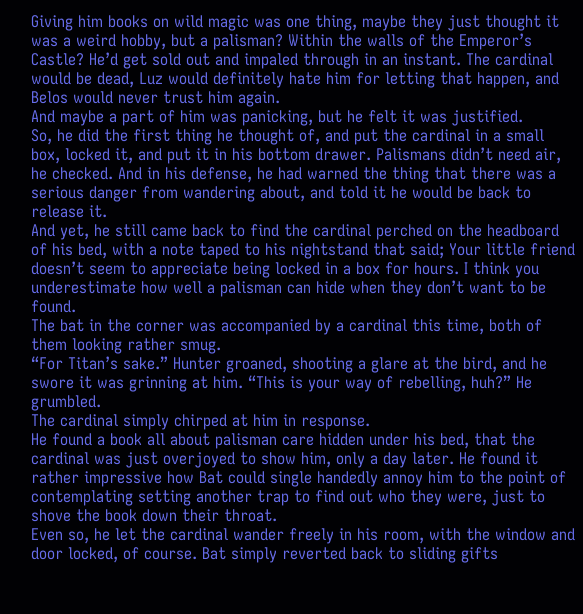Giving him books on wild magic was one thing, maybe they just thought it was a weird hobby, but a palisman? Within the walls of the Emperor’s Castle? He’d get sold out and impaled through in an instant. The cardinal would be dead, Luz would definitely hate him for letting that happen, and Belos would never trust him again.
And maybe a part of him was panicking, but he felt it was justified.
So, he did the first thing he thought of, and put the cardinal in a small box, locked it, and put it in his bottom drawer. Palismans didn’t need air, he checked. And in his defense, he had warned the thing that there was a serious danger from wandering about, and told it he would be back to release it.
And yet, he still came back to find the cardinal perched on the headboard of his bed, with a note taped to his nightstand that said; Your little friend doesn’t seem to appreciate being locked in a box for hours. I think you underestimate how well a palisman can hide when they don’t want to be found.
The bat in the corner was accompanied by a cardinal this time, both of them looking rather smug.
“For Titan’s sake.” Hunter groaned, shooting a glare at the bird, and he swore it was grinning at him. “This is your way of rebelling, huh?” He grumbled.
The cardinal simply chirped at him in response.
He found a book all about palisman care hidden under his bed, that the cardinal was just overjoyed to show him, only a day later. He found it rather impressive how Bat could single handedly annoy him to the point of contemplating setting another trap to find out who they were, just to shove the book down their throat.
Even so, he let the cardinal wander freely in his room, with the window and door locked, of course. Bat simply reverted back to sliding gifts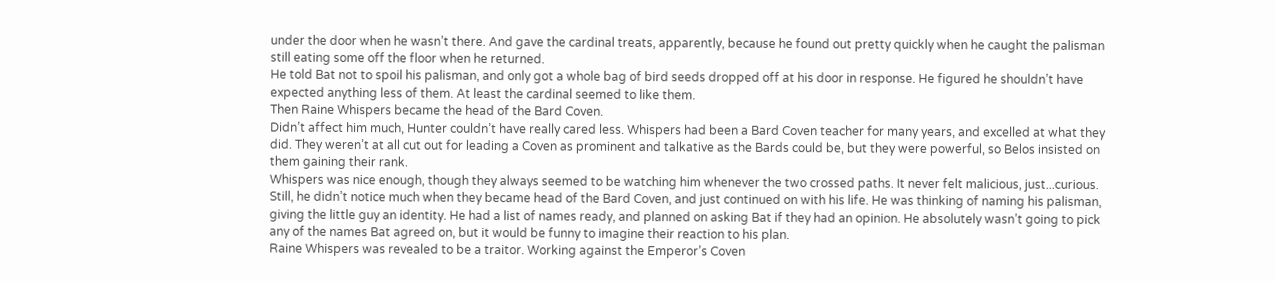under the door when he wasn’t there. And gave the cardinal treats, apparently, because he found out pretty quickly when he caught the palisman still eating some off the floor when he returned.
He told Bat not to spoil his palisman, and only got a whole bag of bird seeds dropped off at his door in response. He figured he shouldn’t have expected anything less of them. At least the cardinal seemed to like them.
Then Raine Whispers became the head of the Bard Coven.
Didn’t affect him much, Hunter couldn’t have really cared less. Whispers had been a Bard Coven teacher for many years, and excelled at what they did. They weren’t at all cut out for leading a Coven as prominent and talkative as the Bards could be, but they were powerful, so Belos insisted on them gaining their rank.
Whispers was nice enough, though they always seemed to be watching him whenever the two crossed paths. It never felt malicious, just...curious.
Still, he didn’t notice much when they became head of the Bard Coven, and just continued on with his life. He was thinking of naming his palisman, giving the little guy an identity. He had a list of names ready, and planned on asking Bat if they had an opinion. He absolutely wasn’t going to pick any of the names Bat agreed on, but it would be funny to imagine their reaction to his plan.
Raine Whispers was revealed to be a traitor. Working against the Emperor’s Coven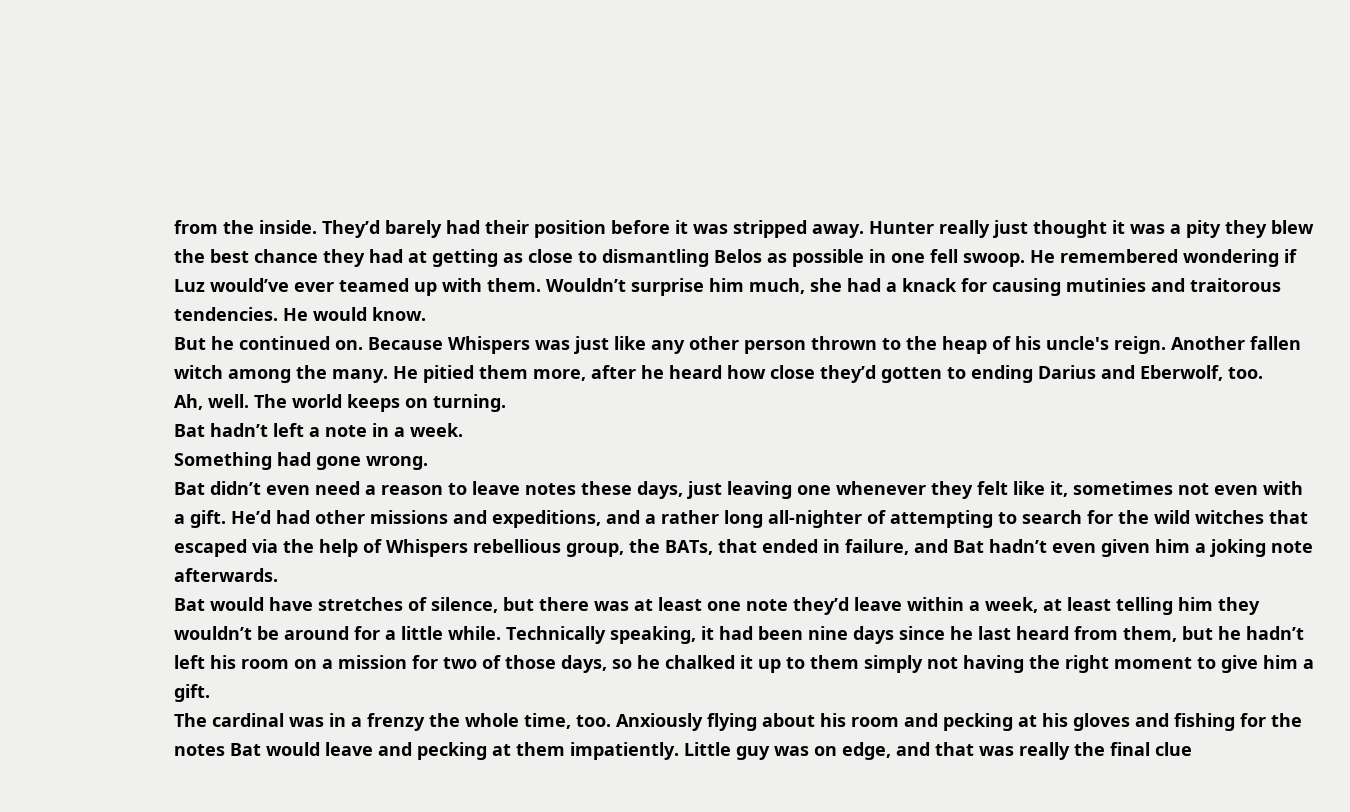from the inside. They’d barely had their position before it was stripped away. Hunter really just thought it was a pity they blew the best chance they had at getting as close to dismantling Belos as possible in one fell swoop. He remembered wondering if Luz would’ve ever teamed up with them. Wouldn’t surprise him much, she had a knack for causing mutinies and traitorous tendencies. He would know.
But he continued on. Because Whispers was just like any other person thrown to the heap of his uncle's reign. Another fallen witch among the many. He pitied them more, after he heard how close they’d gotten to ending Darius and Eberwolf, too.
Ah, well. The world keeps on turning.
Bat hadn’t left a note in a week.
Something had gone wrong.
Bat didn’t even need a reason to leave notes these days, just leaving one whenever they felt like it, sometimes not even with a gift. He’d had other missions and expeditions, and a rather long all-nighter of attempting to search for the wild witches that escaped via the help of Whispers rebellious group, the BATs, that ended in failure, and Bat hadn’t even given him a joking note afterwards.
Bat would have stretches of silence, but there was at least one note they’d leave within a week, at least telling him they wouldn’t be around for a little while. Technically speaking, it had been nine days since he last heard from them, but he hadn’t left his room on a mission for two of those days, so he chalked it up to them simply not having the right moment to give him a gift.
The cardinal was in a frenzy the whole time, too. Anxiously flying about his room and pecking at his gloves and fishing for the notes Bat would leave and pecking at them impatiently. Little guy was on edge, and that was really the final clue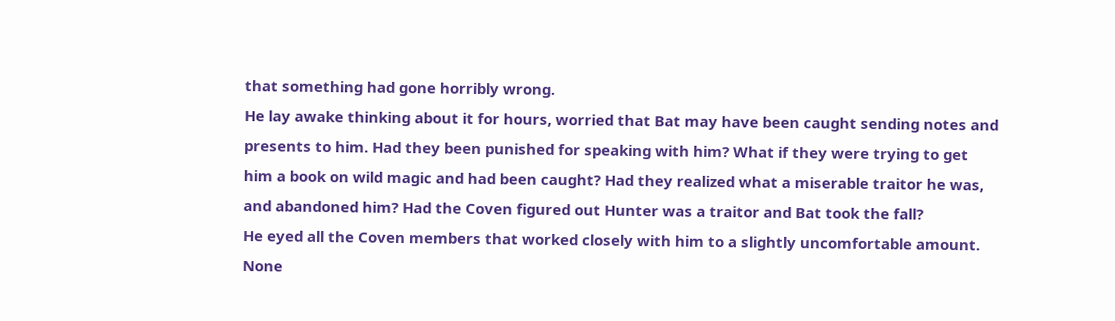that something had gone horribly wrong.
He lay awake thinking about it for hours, worried that Bat may have been caught sending notes and presents to him. Had they been punished for speaking with him? What if they were trying to get him a book on wild magic and had been caught? Had they realized what a miserable traitor he was, and abandoned him? Had the Coven figured out Hunter was a traitor and Bat took the fall?
He eyed all the Coven members that worked closely with him to a slightly uncomfortable amount. None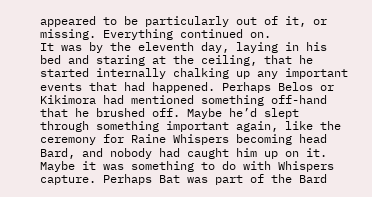appeared to be particularly out of it, or missing. Everything continued on.
It was by the eleventh day, laying in his bed and staring at the ceiling, that he started internally chalking up any important events that had happened. Perhaps Belos or Kikimora had mentioned something off-hand that he brushed off. Maybe he’d slept through something important again, like the ceremony for Raine Whispers becoming head Bard, and nobody had caught him up on it.
Maybe it was something to do with Whispers capture. Perhaps Bat was part of the Bard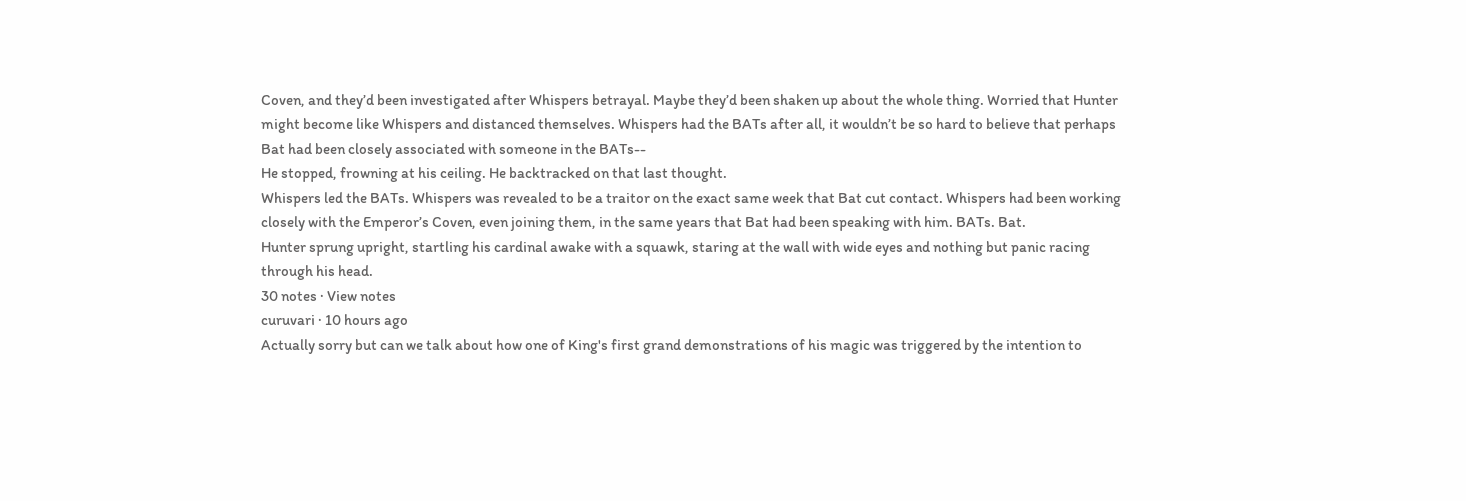Coven, and they’d been investigated after Whispers betrayal. Maybe they’d been shaken up about the whole thing. Worried that Hunter might become like Whispers and distanced themselves. Whispers had the BATs after all, it wouldn’t be so hard to believe that perhaps Bat had been closely associated with someone in the BATs--
He stopped, frowning at his ceiling. He backtracked on that last thought.
Whispers led the BATs. Whispers was revealed to be a traitor on the exact same week that Bat cut contact. Whispers had been working closely with the Emperor’s Coven, even joining them, in the same years that Bat had been speaking with him. BATs. Bat.
Hunter sprung upright, startling his cardinal awake with a squawk, staring at the wall with wide eyes and nothing but panic racing through his head.
30 notes · View notes
curuvari · 10 hours ago
Actually sorry but can we talk about how one of King's first grand demonstrations of his magic was triggered by the intention to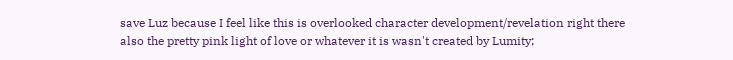save Luz because I feel like this is overlooked character development/revelation right there
also the pretty pink light of love or whatever it is wasn't created by Lumity;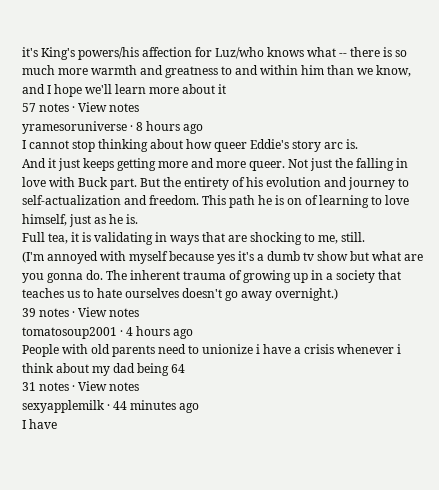it's King's powers/his affection for Luz/who knows what -- there is so much more warmth and greatness to and within him than we know, and I hope we'll learn more about it
57 notes · View notes
yramesoruniverse · 8 hours ago
I cannot stop thinking about how queer Eddie's story arc is.
And it just keeps getting more and more queer. Not just the falling in love with Buck part. But the entirety of his evolution and journey to self-actualization and freedom. This path he is on of learning to love himself, just as he is.
Full tea, it is validating in ways that are shocking to me, still.
(I'm annoyed with myself because yes it's a dumb tv show but what are you gonna do. The inherent trauma of growing up in a society that teaches us to hate ourselves doesn't go away overnight.)
39 notes · View notes
tomatosoup2001 · 4 hours ago
People with old parents need to unionize i have a crisis whenever i think about my dad being 64
31 notes · View notes
sexyapplemilk · 44 minutes ago
I have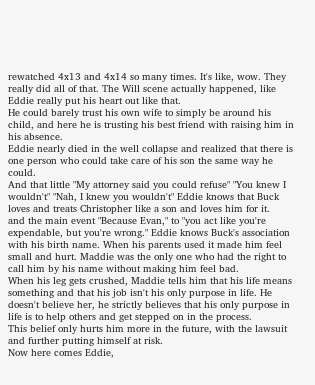rewatched 4x13 and 4x14 so many times. It's like, wow. They really did all of that. The Will scene actually happened, like Eddie really put his heart out like that.
He could barely trust his own wife to simply be around his child, and here he is trusting his best friend with raising him in his absence.
Eddie nearly died in the well collapse and realized that there is one person who could take care of his son the same way he could.
And that little "My attorney said you could refuse" "You knew I wouldn't" "Nah, I knew you wouldn't" Eddie knows that Buck loves and treats Christopher like a son and loves him for it.
and the main event "Because Evan," to "you act like you're expendable, but you're wrong." Eddie knows Buck's association with his birth name. When his parents used it made him feel small and hurt. Maddie was the only one who had the right to call him by his name without making him feel bad.
When his leg gets crushed, Maddie tells him that his life means something and that his job isn't his only purpose in life. He doesn't believe her, he strictly believes that his only purpose in life is to help others and get stepped on in the process.
This belief only hurts him more in the future, with the lawsuit and further putting himself at risk.
Now here comes Eddie,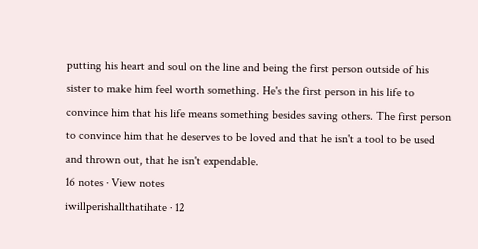putting his heart and soul on the line and being the first person outside of his sister to make him feel worth something. He's the first person in his life to convince him that his life means something besides saving others. The first person to convince him that he deserves to be loved and that he isn't a tool to be used and thrown out, that he isn't expendable.
16 notes · View notes
iwillperishallthatihate · 12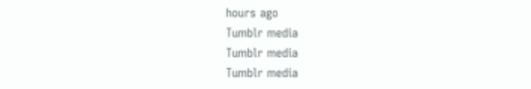hours ago
Tumblr media
Tumblr media
Tumblr media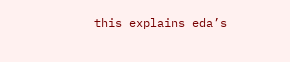this explains eda’s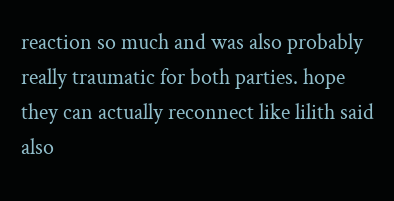reaction so much and was also probably really traumatic for both parties. hope they can actually reconnect like lilith said
also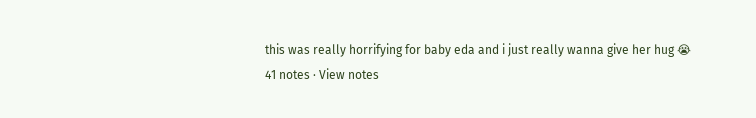this was really horrifying for baby eda and i just really wanna give her hug 😭
41 notes · View notes